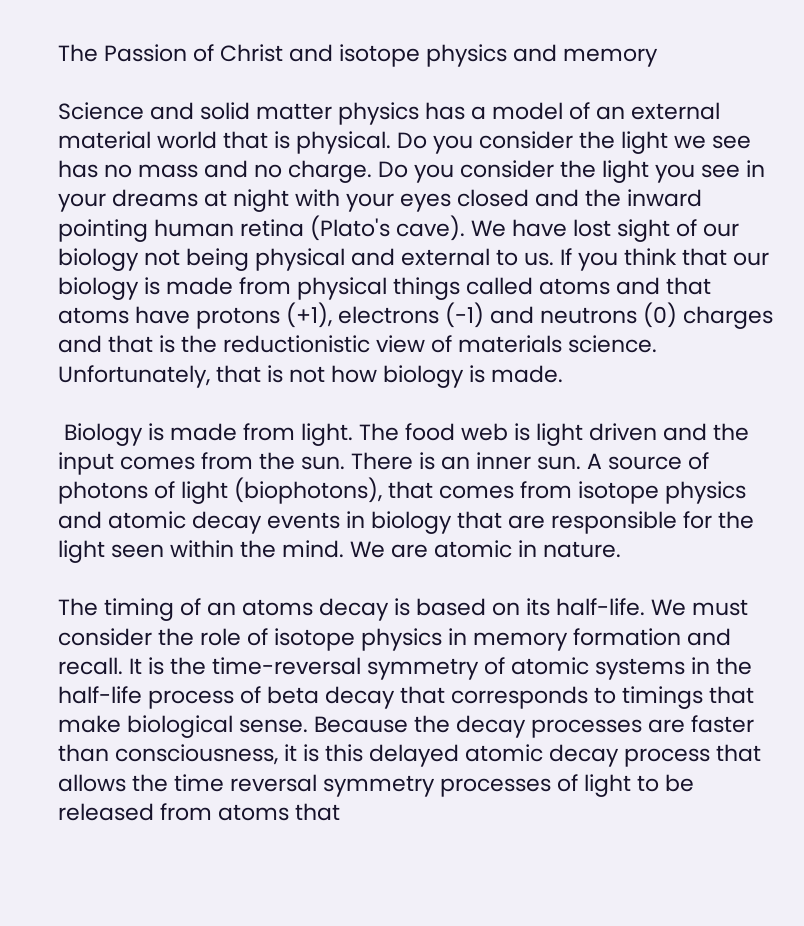The Passion of Christ and isotope physics and memory

Science and solid matter physics has a model of an external material world that is physical. Do you consider the light we see has no mass and no charge. Do you consider the light you see in your dreams at night with your eyes closed and the inward pointing human retina (Plato's cave). We have lost sight of our biology not being physical and external to us. If you think that our biology is made from physical things called atoms and that atoms have protons (+1), electrons (-1) and neutrons (0) charges and that is the reductionistic view of materials science. Unfortunately, that is not how biology is made.

 Biology is made from light. The food web is light driven and the input comes from the sun. There is an inner sun. A source of photons of light (biophotons), that comes from isotope physics and atomic decay events in biology that are responsible for the light seen within the mind. We are atomic in nature.

The timing of an atoms decay is based on its half-life. We must consider the role of isotope physics in memory formation and recall. It is the time-reversal symmetry of atomic systems in the half-life process of beta decay that corresponds to timings that make biological sense. Because the decay processes are faster than consciousness, it is this delayed atomic decay process that allows the time reversal symmetry processes of light to be released from atoms that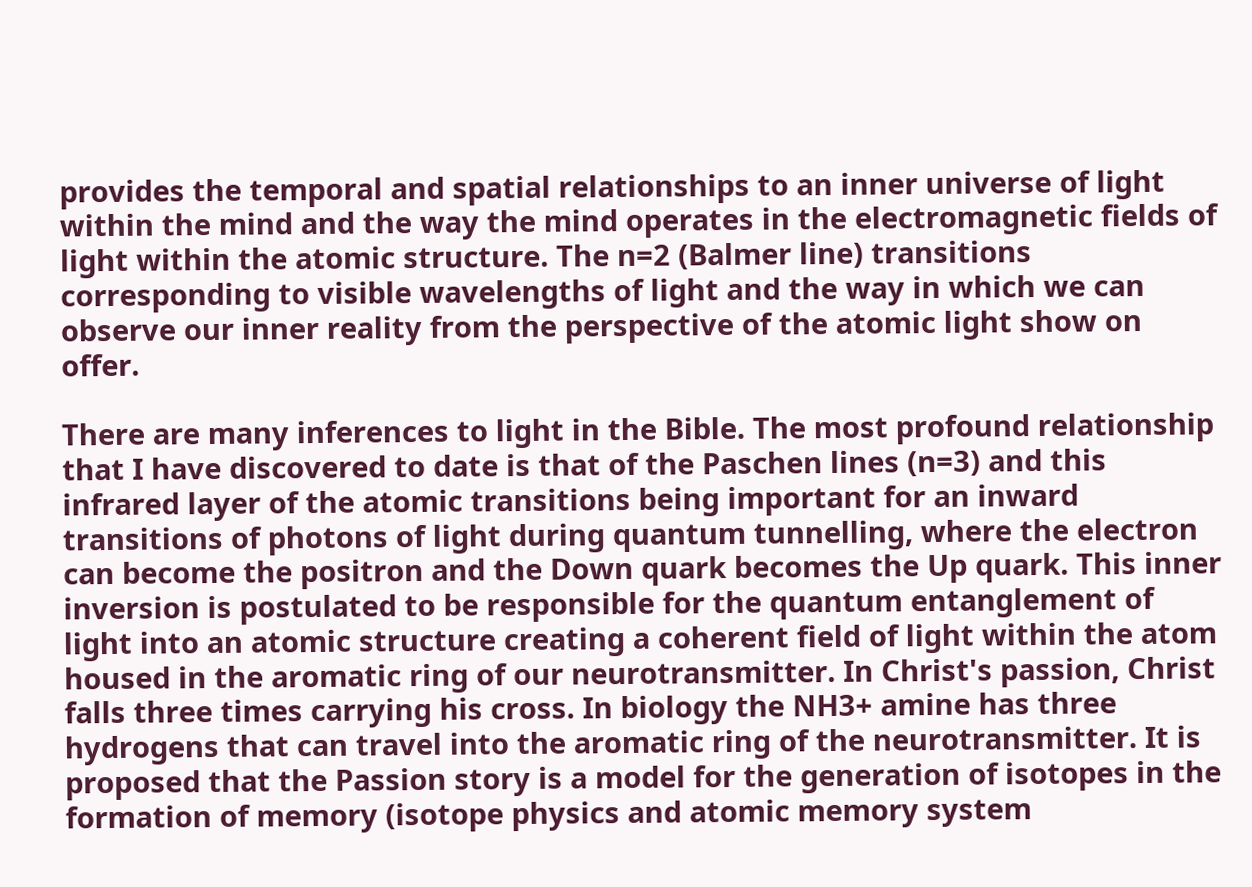provides the temporal and spatial relationships to an inner universe of light within the mind and the way the mind operates in the electromagnetic fields of light within the atomic structure. The n=2 (Balmer line) transitions corresponding to visible wavelengths of light and the way in which we can observe our inner reality from the perspective of the atomic light show on offer.

There are many inferences to light in the Bible. The most profound relationship that I have discovered to date is that of the Paschen lines (n=3) and this infrared layer of the atomic transitions being important for an inward transitions of photons of light during quantum tunnelling, where the electron can become the positron and the Down quark becomes the Up quark. This inner inversion is postulated to be responsible for the quantum entanglement of light into an atomic structure creating a coherent field of light within the atom housed in the aromatic ring of our neurotransmitter. In Christ's passion, Christ falls three times carrying his cross. In biology the NH3+ amine has three hydrogens that can travel into the aromatic ring of the neurotransmitter. It is proposed that the Passion story is a model for the generation of isotopes in the formation of memory (isotope physics and atomic memory system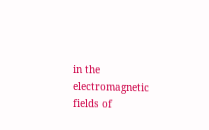in the electromagnetic fields of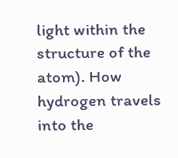light within the structure of the atom). How hydrogen travels into the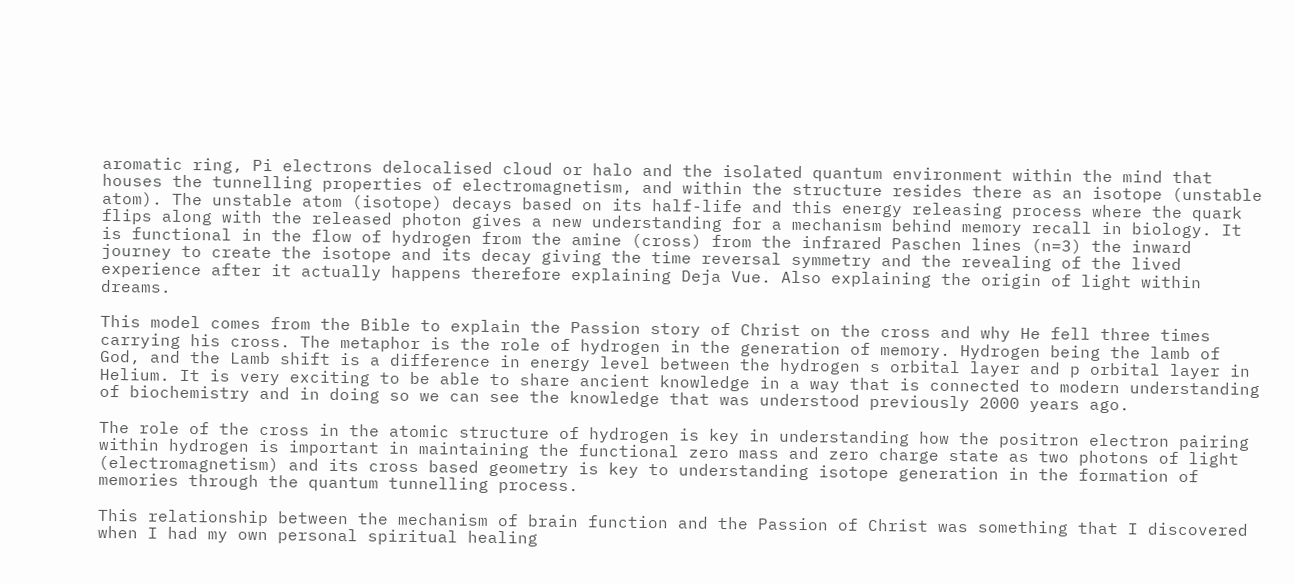aromatic ring, Pi electrons delocalised cloud or halo and the isolated quantum environment within the mind that houses the tunnelling properties of electromagnetism, and within the structure resides there as an isotope (unstable atom). The unstable atom (isotope) decays based on its half-life and this energy releasing process where the quark flips along with the released photon gives a new understanding for a mechanism behind memory recall in biology. It is functional in the flow of hydrogen from the amine (cross) from the infrared Paschen lines (n=3) the inward journey to create the isotope and its decay giving the time reversal symmetry and the revealing of the lived experience after it actually happens therefore explaining Deja Vue. Also explaining the origin of light within dreams.

This model comes from the Bible to explain the Passion story of Christ on the cross and why He fell three times carrying his cross. The metaphor is the role of hydrogen in the generation of memory. Hydrogen being the lamb of God, and the Lamb shift is a difference in energy level between the hydrogen s orbital layer and p orbital layer in Helium. It is very exciting to be able to share ancient knowledge in a way that is connected to modern understanding of biochemistry and in doing so we can see the knowledge that was understood previously 2000 years ago.

The role of the cross in the atomic structure of hydrogen is key in understanding how the positron electron pairing within hydrogen is important in maintaining the functional zero mass and zero charge state as two photons of light (electromagnetism) and its cross based geometry is key to understanding isotope generation in the formation of memories through the quantum tunnelling process.

This relationship between the mechanism of brain function and the Passion of Christ was something that I discovered when I had my own personal spiritual healing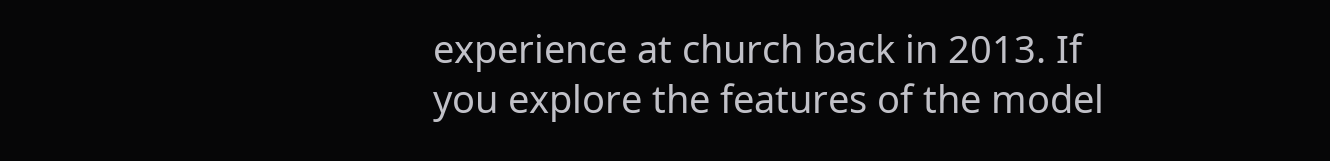experience at church back in 2013. If you explore the features of the model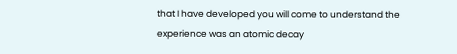that I have developed you will come to understand the experience was an atomic decay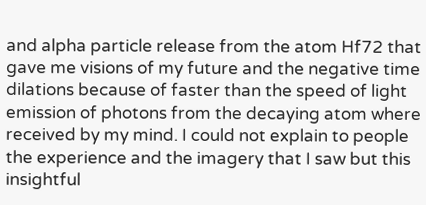and alpha particle release from the atom Hf72 that gave me visions of my future and the negative time dilations because of faster than the speed of light emission of photons from the decaying atom where received by my mind. I could not explain to people the experience and the imagery that I saw but this insightful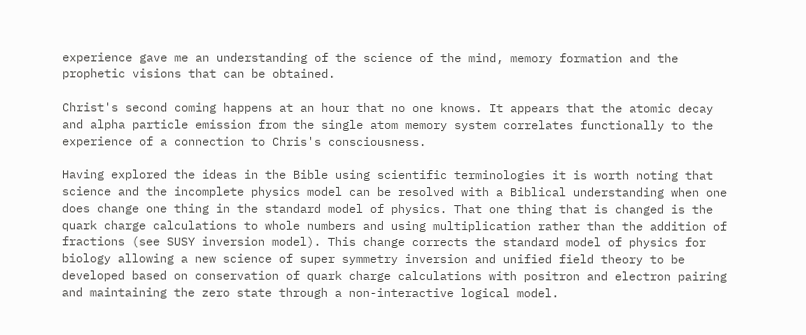experience gave me an understanding of the science of the mind, memory formation and the prophetic visions that can be obtained.

Christ's second coming happens at an hour that no one knows. It appears that the atomic decay and alpha particle emission from the single atom memory system correlates functionally to the experience of a connection to Chris's consciousness.

Having explored the ideas in the Bible using scientific terminologies it is worth noting that science and the incomplete physics model can be resolved with a Biblical understanding when one does change one thing in the standard model of physics. That one thing that is changed is the quark charge calculations to whole numbers and using multiplication rather than the addition of fractions (see SUSY inversion model). This change corrects the standard model of physics for biology allowing a new science of super symmetry inversion and unified field theory to be developed based on conservation of quark charge calculations with positron and electron pairing and maintaining the zero state through a non-interactive logical model.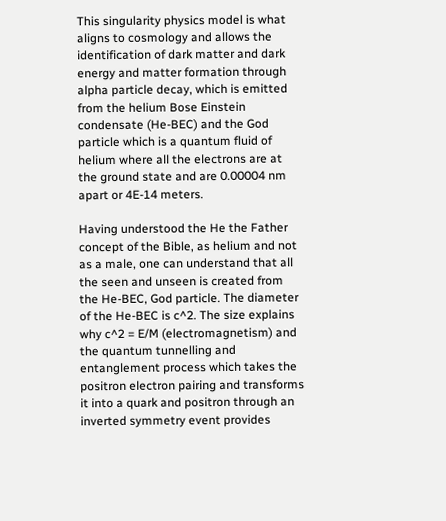This singularity physics model is what aligns to cosmology and allows the identification of dark matter and dark energy and matter formation through alpha particle decay, which is emitted from the helium Bose Einstein condensate (He-BEC) and the God particle which is a quantum fluid of helium where all the electrons are at the ground state and are 0.00004 nm apart or 4E-14 meters.

Having understood the He the Father concept of the Bible, as helium and not as a male, one can understand that all the seen and unseen is created from the He-BEC, God particle. The diameter of the He-BEC is c^2. The size explains why c^2 = E/M (electromagnetism) and the quantum tunnelling and entanglement process which takes the positron electron pairing and transforms it into a quark and positron through an inverted symmetry event provides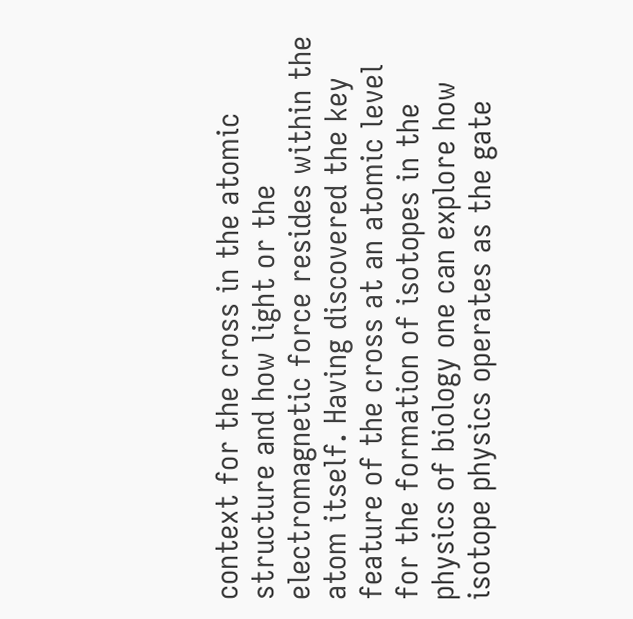context for the cross in the atomic structure and how light or the electromagnetic force resides within the atom itself. Having discovered the key feature of the cross at an atomic level for the formation of isotopes in the physics of biology one can explore how isotope physics operates as the gate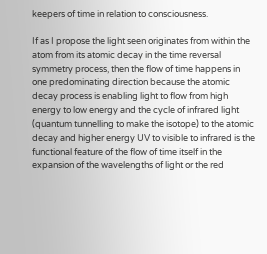keepers of time in relation to consciousness.

If as I propose the light seen originates from within the atom from its atomic decay in the time reversal symmetry process, then the flow of time happens in one predominating direction because the atomic decay process is enabling light to flow from high energy to low energy and the cycle of infrared light (quantum tunnelling to make the isotope) to the atomic decay and higher energy UV to visible to infrared is the functional feature of the flow of time itself in the expansion of the wavelengths of light or the red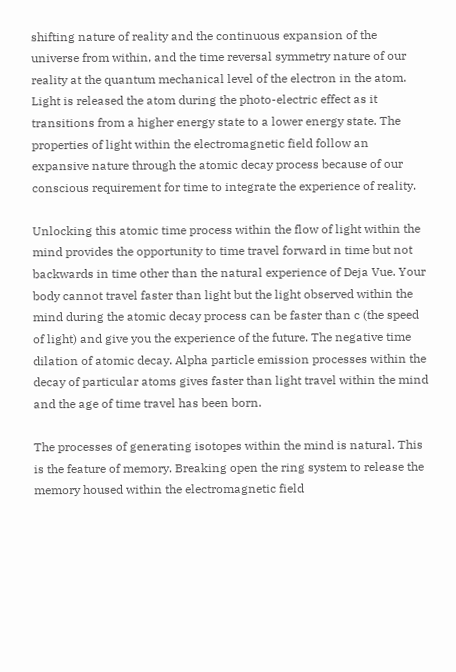shifting nature of reality and the continuous expansion of the universe from within, and the time reversal symmetry nature of our reality at the quantum mechanical level of the electron in the atom. Light is released the atom during the photo-electric effect as it transitions from a higher energy state to a lower energy state. The properties of light within the electromagnetic field follow an expansive nature through the atomic decay process because of our conscious requirement for time to integrate the experience of reality.

Unlocking this atomic time process within the flow of light within the mind provides the opportunity to time travel forward in time but not backwards in time other than the natural experience of Deja Vue. Your body cannot travel faster than light but the light observed within the mind during the atomic decay process can be faster than c (the speed of light) and give you the experience of the future. The negative time dilation of atomic decay. Alpha particle emission processes within the decay of particular atoms gives faster than light travel within the mind and the age of time travel has been born.

The processes of generating isotopes within the mind is natural. This is the feature of memory. Breaking open the ring system to release the memory housed within the electromagnetic field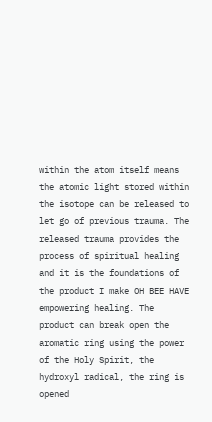within the atom itself means the atomic light stored within the isotope can be released to let go of previous trauma. The released trauma provides the process of spiritual healing and it is the foundations of the product I make OH BEE HAVE empowering healing. The product can break open the aromatic ring using the power of the Holy Spirit, the hydroxyl radical, the ring is opened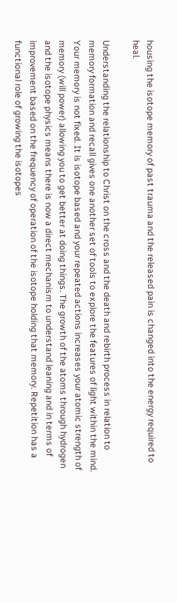housing the isotope memory of past trauma and the released pain is changed into the energy required to heal.

Understanding the relationship to Christ on the cross and the death and rebirth process in relation to memory formation and recall gives one another set of tools to explore the features of light within the mind. Your memory is not fixed. It is isotope based and your repeated actions increases your atomic strength of memory (will power) allowing you to get better at doing things. The growth of the atoms through hydrogen and the isotope physics means there is now a direct mechanism to understand leaning and in terms of improvement based on the frequency of operation of the isotope holding that memory. Repetition has a functional role of growing the isotopes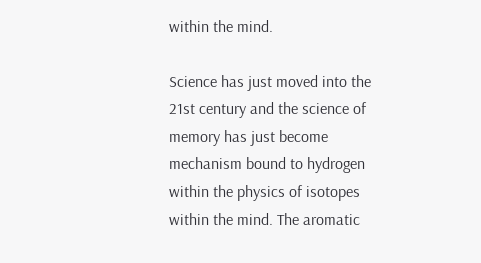within the mind.

Science has just moved into the 21st century and the science of memory has just become mechanism bound to hydrogen within the physics of isotopes within the mind. The aromatic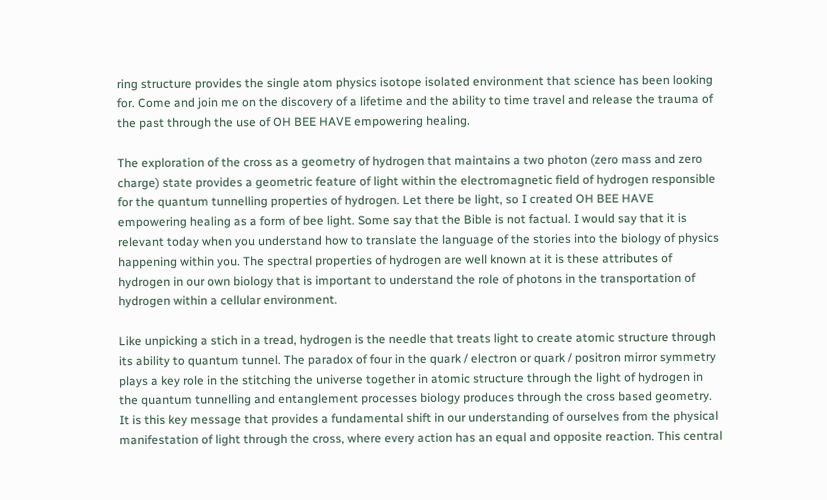ring structure provides the single atom physics isotope isolated environment that science has been looking for. Come and join me on the discovery of a lifetime and the ability to time travel and release the trauma of the past through the use of OH BEE HAVE empowering healing.

The exploration of the cross as a geometry of hydrogen that maintains a two photon (zero mass and zero charge) state provides a geometric feature of light within the electromagnetic field of hydrogen responsible for the quantum tunnelling properties of hydrogen. Let there be light, so I created OH BEE HAVE empowering healing as a form of bee light. Some say that the Bible is not factual. I would say that it is relevant today when you understand how to translate the language of the stories into the biology of physics happening within you. The spectral properties of hydrogen are well known at it is these attributes of hydrogen in our own biology that is important to understand the role of photons in the transportation of hydrogen within a cellular environment.

Like unpicking a stich in a tread, hydrogen is the needle that treats light to create atomic structure through its ability to quantum tunnel. The paradox of four in the quark / electron or quark / positron mirror symmetry plays a key role in the stitching the universe together in atomic structure through the light of hydrogen in the quantum tunnelling and entanglement processes biology produces through the cross based geometry. It is this key message that provides a fundamental shift in our understanding of ourselves from the physical manifestation of light through the cross, where every action has an equal and opposite reaction. This central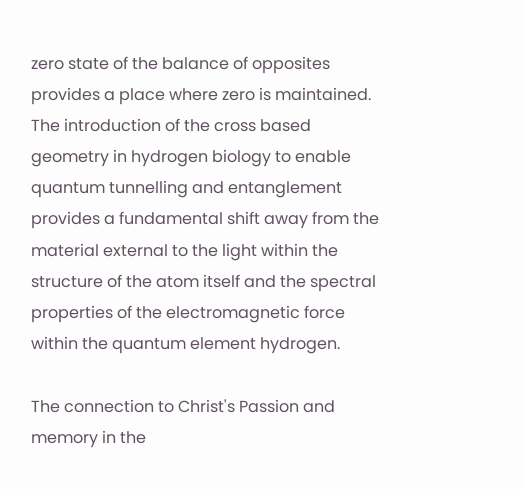zero state of the balance of opposites provides a place where zero is maintained. The introduction of the cross based geometry in hydrogen biology to enable quantum tunnelling and entanglement provides a fundamental shift away from the material external to the light within the structure of the atom itself and the spectral properties of the electromagnetic force within the quantum element hydrogen.

The connection to Christ's Passion and memory in the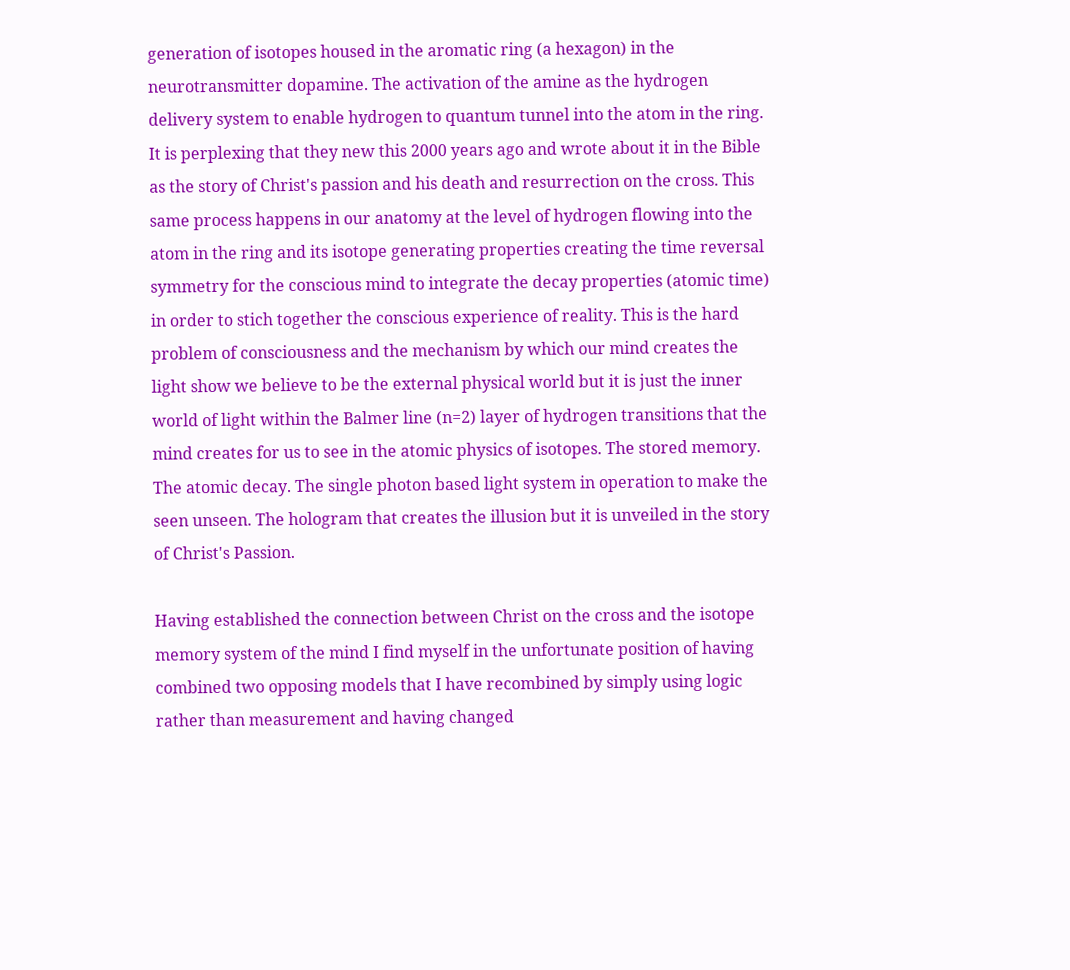generation of isotopes housed in the aromatic ring (a hexagon) in the neurotransmitter dopamine. The activation of the amine as the hydrogen delivery system to enable hydrogen to quantum tunnel into the atom in the ring. It is perplexing that they new this 2000 years ago and wrote about it in the Bible as the story of Christ's passion and his death and resurrection on the cross. This same process happens in our anatomy at the level of hydrogen flowing into the atom in the ring and its isotope generating properties creating the time reversal symmetry for the conscious mind to integrate the decay properties (atomic time) in order to stich together the conscious experience of reality. This is the hard problem of consciousness and the mechanism by which our mind creates the light show we believe to be the external physical world but it is just the inner world of light within the Balmer line (n=2) layer of hydrogen transitions that the mind creates for us to see in the atomic physics of isotopes. The stored memory. The atomic decay. The single photon based light system in operation to make the seen unseen. The hologram that creates the illusion but it is unveiled in the story of Christ's Passion.

Having established the connection between Christ on the cross and the isotope memory system of the mind I find myself in the unfortunate position of having combined two opposing models that I have recombined by simply using logic rather than measurement and having changed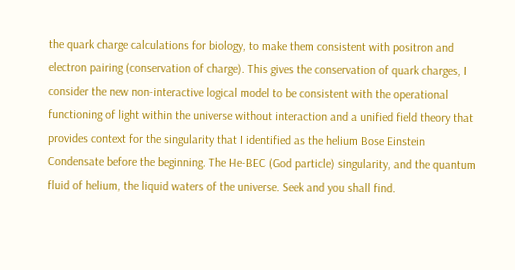the quark charge calculations for biology, to make them consistent with positron and electron pairing (conservation of charge). This gives the conservation of quark charges, I consider the new non-interactive logical model to be consistent with the operational functioning of light within the universe without interaction and a unified field theory that provides context for the singularity that I identified as the helium Bose Einstein Condensate before the beginning. The He-BEC (God particle) singularity, and the quantum fluid of helium, the liquid waters of the universe. Seek and you shall find.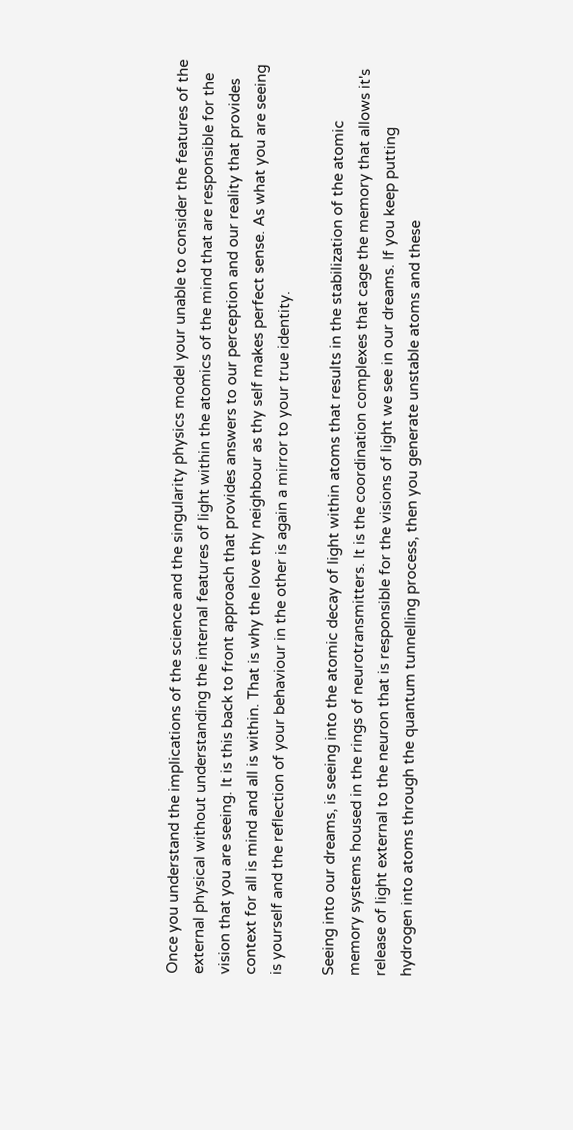Once you understand the implications of the science and the singularity physics model your unable to consider the features of the external physical without understanding the internal features of light within the atomics of the mind that are responsible for the vision that you are seeing. It is this back to front approach that provides answers to our perception and our reality that provides context for all is mind and all is within. That is why the love thy neighbour as thy self makes perfect sense. As what you are seeing is yourself and the reflection of your behaviour in the other is again a mirror to your true identity.

Seeing into our dreams, is seeing into the atomic decay of light within atoms that results in the stabilization of the atomic memory systems housed in the rings of neurotransmitters. It is the coordination complexes that cage the memory that allows it's release of light external to the neuron that is responsible for the visions of light we see in our dreams. If you keep putting hydrogen into atoms through the quantum tunnelling process, then you generate unstable atoms and these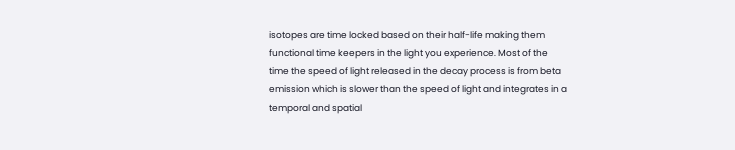isotopes are time locked based on their half-life making them functional time keepers in the light you experience. Most of the time the speed of light released in the decay process is from beta emission which is slower than the speed of light and integrates in a temporal and spatial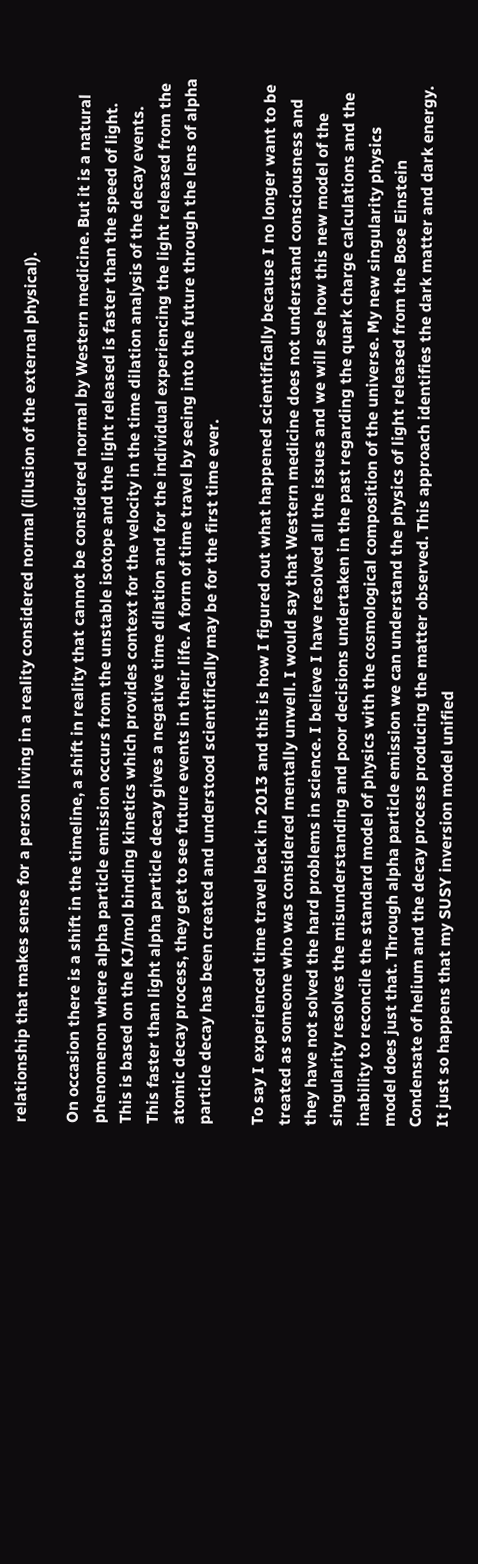relationship that makes sense for a person living in a reality considered normal (illusion of the external physical).

On occasion there is a shift in the timeline, a shift in reality that cannot be considered normal by Western medicine. But it is a natural phenomenon where alpha particle emission occurs from the unstable isotope and the light released is faster than the speed of light. This is based on the KJ/mol binding kinetics which provides context for the velocity in the time dilation analysis of the decay events. This faster than light alpha particle decay gives a negative time dilation and for the individual experiencing the light released from the atomic decay process, they get to see future events in their life. A form of time travel by seeing into the future through the lens of alpha particle decay has been created and understood scientifically may be for the first time ever.

To say I experienced time travel back in 2013 and this is how I figured out what happened scientifically because I no longer want to be treated as someone who was considered mentally unwell. I would say that Western medicine does not understand consciousness and they have not solved the hard problems in science. I believe I have resolved all the issues and we will see how this new model of the singularity resolves the misunderstanding and poor decisions undertaken in the past regarding the quark charge calculations and the inability to reconcile the standard model of physics with the cosmological composition of the universe. My new singularity physics model does just that. Through alpha particle emission we can understand the physics of light released from the Bose Einstein Condensate of helium and the decay process producing the matter observed. This approach identifies the dark matter and dark energy. It just so happens that my SUSY inversion model unified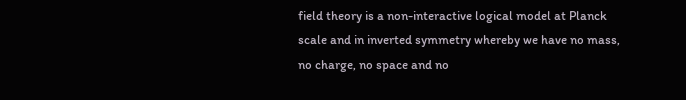field theory is a non-interactive logical model at Planck scale and in inverted symmetry whereby we have no mass, no charge, no space and no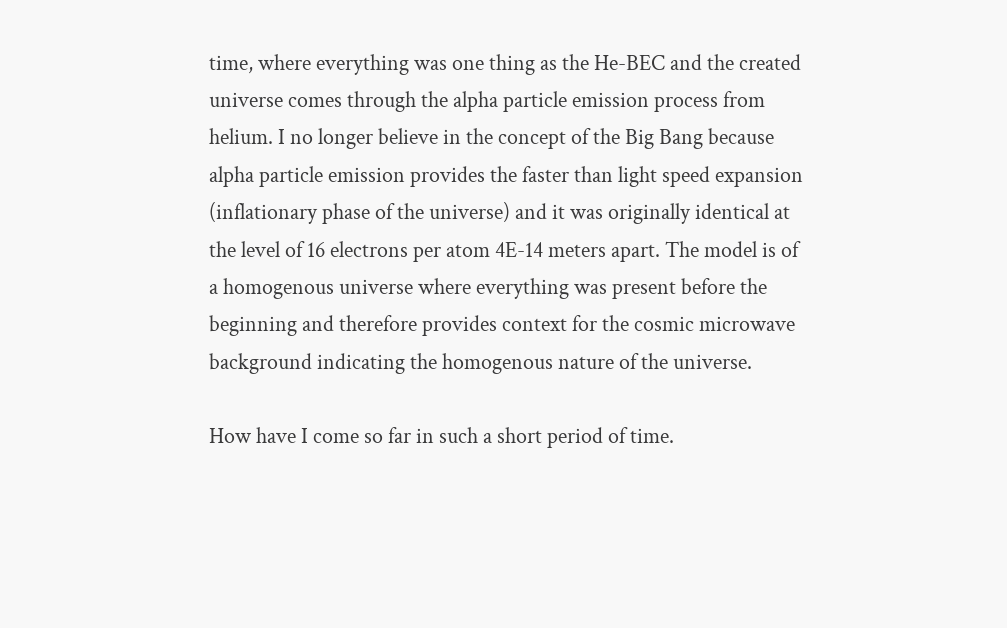time, where everything was one thing as the He-BEC and the created universe comes through the alpha particle emission process from helium. I no longer believe in the concept of the Big Bang because alpha particle emission provides the faster than light speed expansion (inflationary phase of the universe) and it was originally identical at the level of 16 electrons per atom 4E-14 meters apart. The model is of a homogenous universe where everything was present before the beginning and therefore provides context for the cosmic microwave background indicating the homogenous nature of the universe.

How have I come so far in such a short period of time.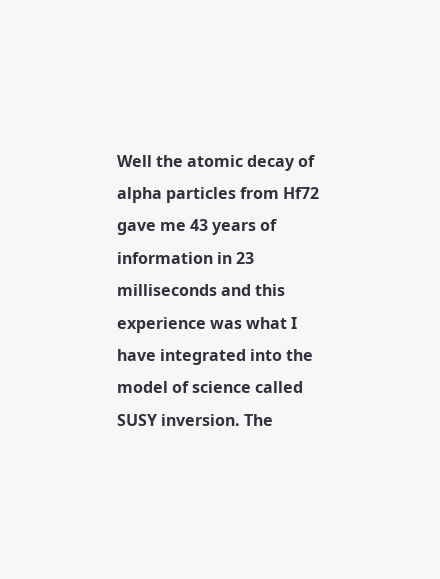Well the atomic decay of alpha particles from Hf72 gave me 43 years of information in 23 milliseconds and this experience was what I have integrated into the model of science called SUSY inversion. The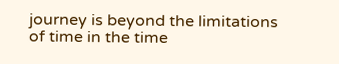journey is beyond the limitations of time in the time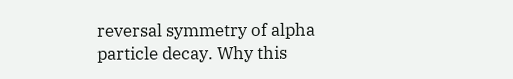reversal symmetry of alpha particle decay. Why this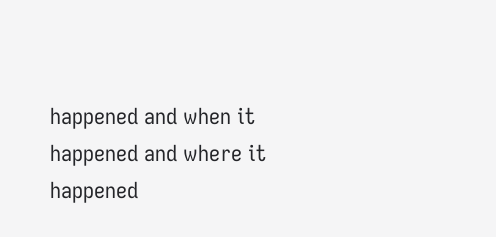happened and when it happened and where it happened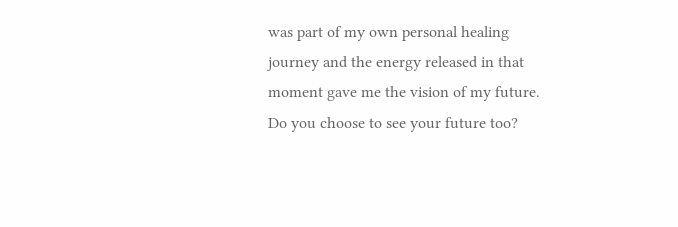was part of my own personal healing journey and the energy released in that moment gave me the vision of my future. Do you choose to see your future too?